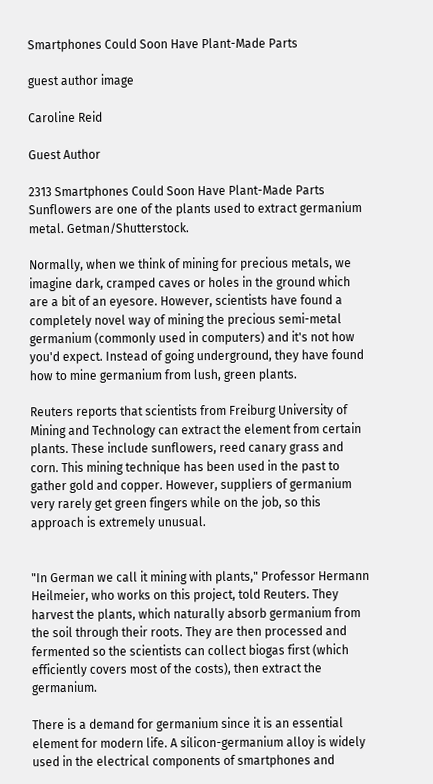Smartphones Could Soon Have Plant-Made Parts

guest author image

Caroline Reid

Guest Author

2313 Smartphones Could Soon Have Plant-Made Parts
Sunflowers are one of the plants used to extract germanium metal. Getman/Shutterstock.

Normally, when we think of mining for precious metals, we imagine dark, cramped caves or holes in the ground which are a bit of an eyesore. However, scientists have found a completely novel way of mining the precious semi-metal germanium (commonly used in computers) and it's not how you'd expect. Instead of going underground, they have found how to mine germanium from lush, green plants.

Reuters reports that scientists from Freiburg University of Mining and Technology can extract the element from certain plants. These include sunflowers, reed canary grass and corn. This mining technique has been used in the past to gather gold and copper. However, suppliers of germanium very rarely get green fingers while on the job, so this approach is extremely unusual.


"In German we call it mining with plants," Professor Hermann Heilmeier, who works on this project, told Reuters. They harvest the plants, which naturally absorb germanium from the soil through their roots. They are then processed and fermented so the scientists can collect biogas first (which efficiently covers most of the costs), then extract the germanium.

There is a demand for germanium since it is an essential element for modern life. A silicon-germanium alloy is widely used in the electrical components of smartphones and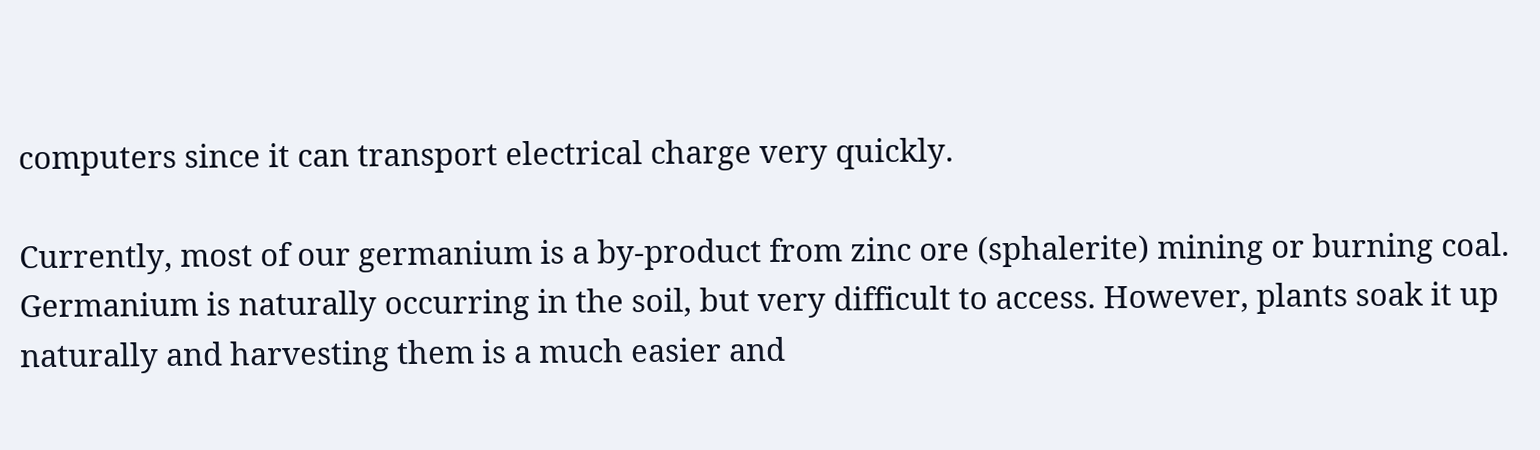computers since it can transport electrical charge very quickly.

Currently, most of our germanium is a by-product from zinc ore (sphalerite) mining or burning coal. Germanium is naturally occurring in the soil, but very difficult to access. However, plants soak it up naturally and harvesting them is a much easier and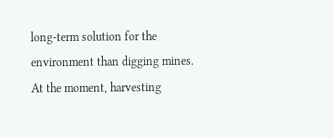long-term solution for the environment than digging mines. At the moment, harvesting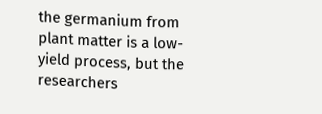the germanium from plant matter is a low-yield process, but the researchers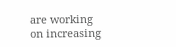are working on increasing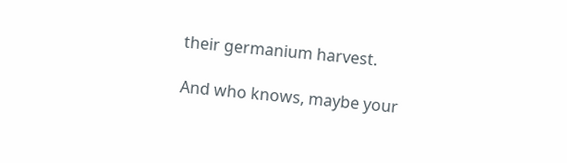their germanium harvest.

And who knows, maybe your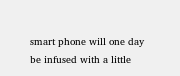smart phone will one day be infused with a little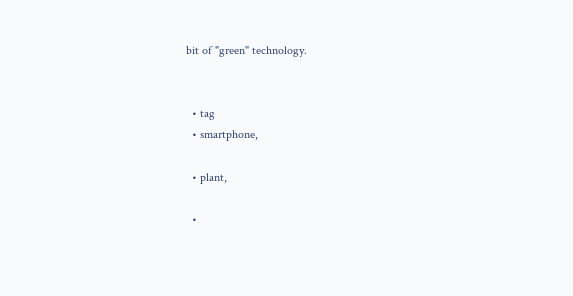bit of "green" technology.


  • tag
  • smartphone,

  • plant,

  •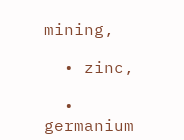mining,

  • zinc,

  • germanium